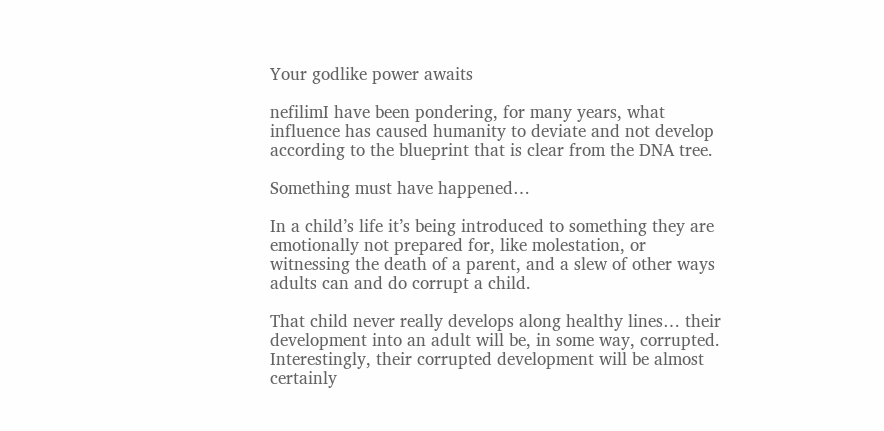Your godlike power awaits

nefilimI have been pondering, for many years, what influence has caused humanity to deviate and not develop according to the blueprint that is clear from the DNA tree.

Something must have happened…

In a child’s life it’s being introduced to something they are emotionally not prepared for, like molestation, or witnessing the death of a parent, and a slew of other ways adults can and do corrupt a child.

That child never really develops along healthy lines… their development into an adult will be, in some way, corrupted. Interestingly, their corrupted development will be almost certainly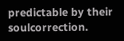predictable by their soulcorrection.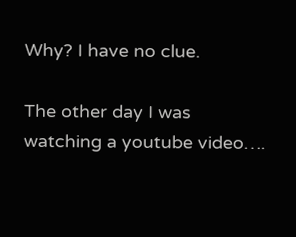Why? I have no clue.

The other day I was watching a youtube video….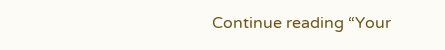Continue reading “Your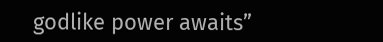godlike power awaits”